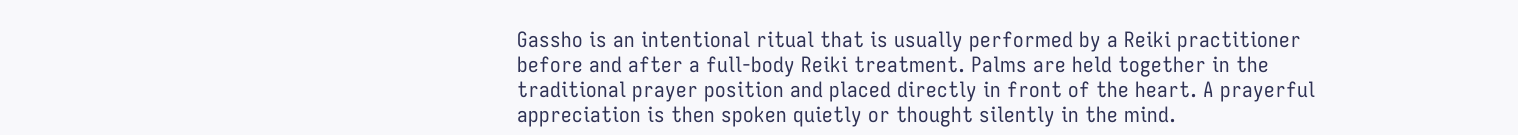Gassho is an intentional ritual that is usually performed by a Reiki practitioner before and after a full-body Reiki treatment. Palms are held together in the traditional prayer position and placed directly in front of the heart. A prayerful appreciation is then spoken quietly or thought silently in the mind.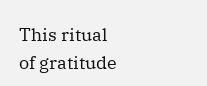This ritual of gratitude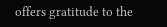offers gratitude to the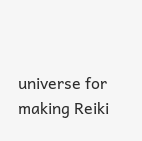universe for making Reiki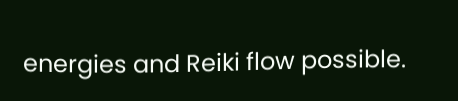energies and Reiki flow possible.